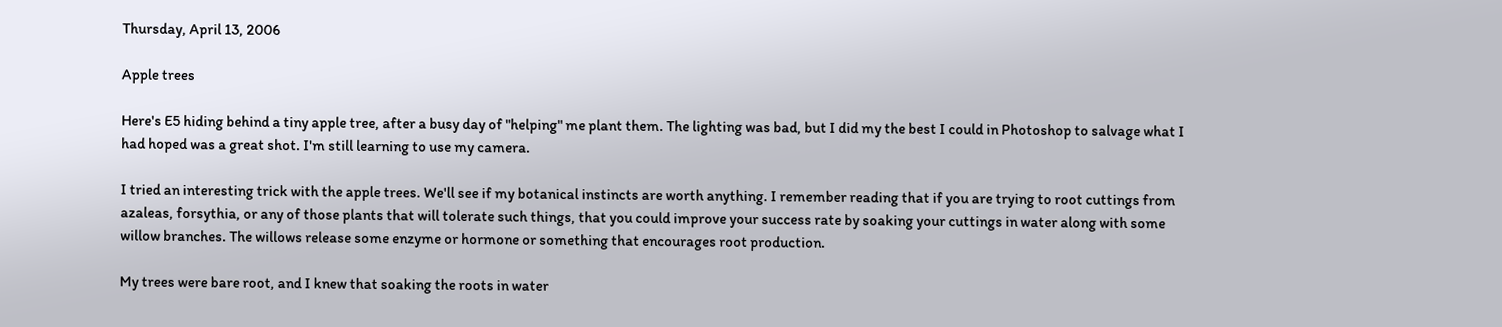Thursday, April 13, 2006

Apple trees

Here's E5 hiding behind a tiny apple tree, after a busy day of "helping" me plant them. The lighting was bad, but I did my the best I could in Photoshop to salvage what I had hoped was a great shot. I'm still learning to use my camera.

I tried an interesting trick with the apple trees. We'll see if my botanical instincts are worth anything. I remember reading that if you are trying to root cuttings from azaleas, forsythia, or any of those plants that will tolerate such things, that you could improve your success rate by soaking your cuttings in water along with some willow branches. The willows release some enzyme or hormone or something that encourages root production.

My trees were bare root, and I knew that soaking the roots in water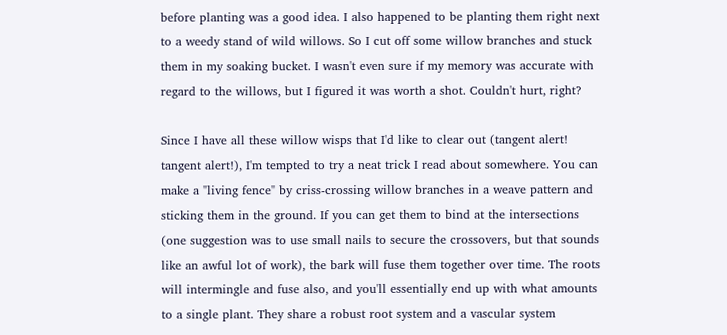before planting was a good idea. I also happened to be planting them right next to a weedy stand of wild willows. So I cut off some willow branches and stuck them in my soaking bucket. I wasn't even sure if my memory was accurate with regard to the willows, but I figured it was worth a shot. Couldn't hurt, right?

Since I have all these willow wisps that I'd like to clear out (tangent alert! tangent alert!), I'm tempted to try a neat trick I read about somewhere. You can make a "living fence" by criss-crossing willow branches in a weave pattern and sticking them in the ground. If you can get them to bind at the intersections (one suggestion was to use small nails to secure the crossovers, but that sounds like an awful lot of work), the bark will fuse them together over time. The roots will intermingle and fuse also, and you'll essentially end up with what amounts to a single plant. They share a robust root system and a vascular system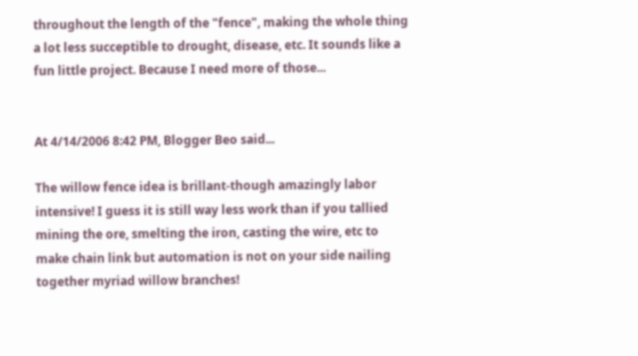throughout the length of the "fence", making the whole thing a lot less succeptible to drought, disease, etc. It sounds like a fun little project. Because I need more of those...


At 4/14/2006 8:42 PM, Blogger Beo said...

The willow fence idea is brillant-though amazingly labor intensive! I guess it is still way less work than if you tallied mining the ore, smelting the iron, casting the wire, etc to make chain link but automation is not on your side nailing together myriad willow branches!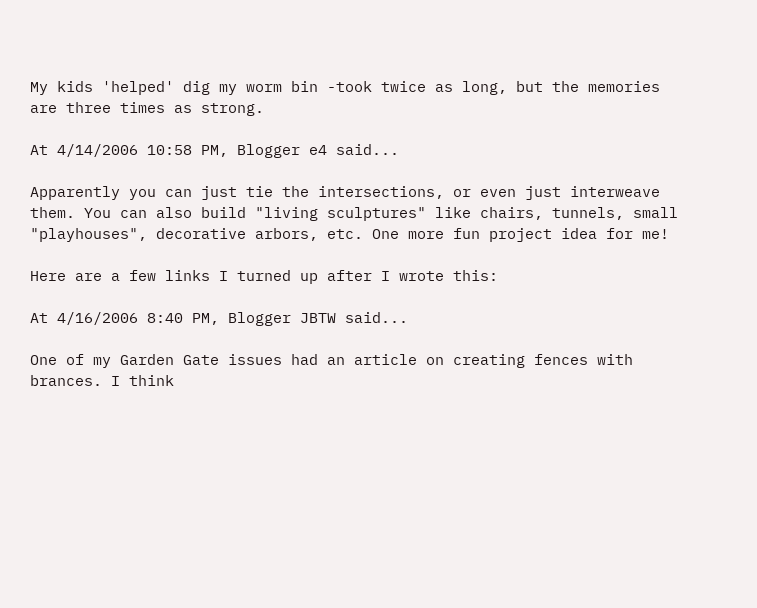My kids 'helped' dig my worm bin -took twice as long, but the memories are three times as strong.

At 4/14/2006 10:58 PM, Blogger e4 said...

Apparently you can just tie the intersections, or even just interweave them. You can also build "living sculptures" like chairs, tunnels, small "playhouses", decorative arbors, etc. One more fun project idea for me!

Here are a few links I turned up after I wrote this:

At 4/16/2006 8:40 PM, Blogger JBTW said...

One of my Garden Gate issues had an article on creating fences with brances. I think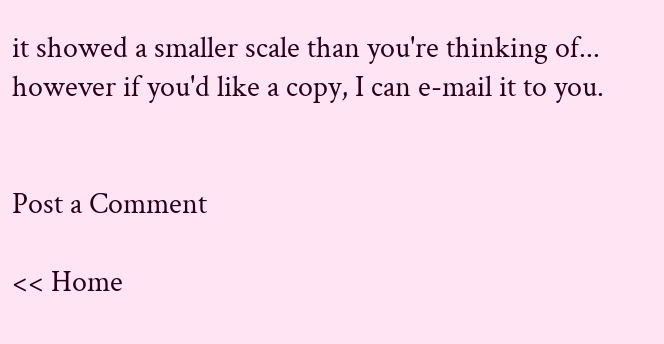it showed a smaller scale than you're thinking of... however if you'd like a copy, I can e-mail it to you.


Post a Comment

<< Home